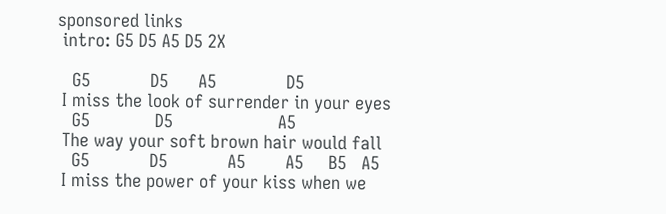sponsored links
 intro: G5 D5 A5 D5 2X

   G5            D5      A5              D5
 I miss the look of surrender in your eyes
   G5             D5                     A5
 The way your soft brown hair would fall
   G5            D5            A5        A5     B5   A5
 I miss the power of your kiss when we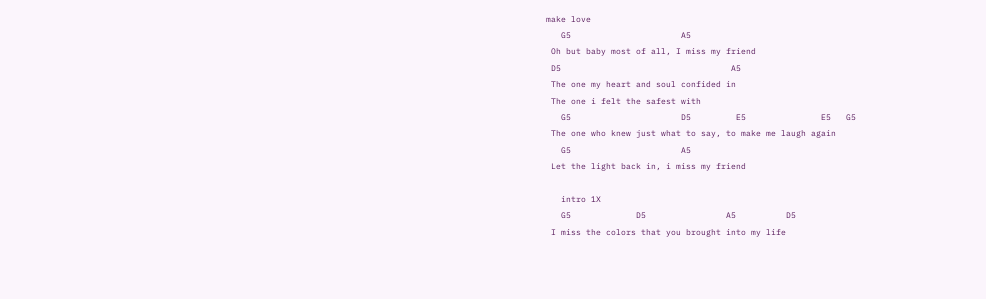make love
   G5                      A5
 Oh but baby most of all, I miss my friend
 D5                                  A5
 The one my heart and soul confided in
 The one i felt the safest with
   G5                      D5         E5               E5   G5
 The one who knew just what to say, to make me laugh again
   G5                      A5
 Let the light back in, i miss my friend

   intro 1X
   G5             D5                A5          D5
 I miss the colors that you brought into my life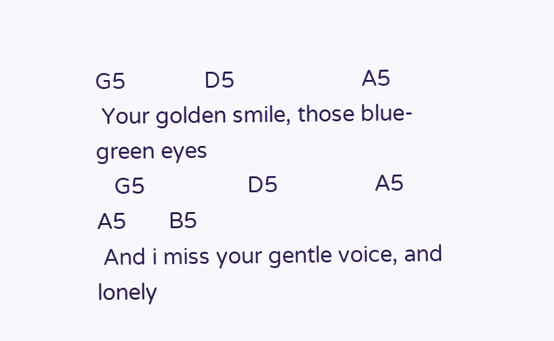G5             D5                     A5
 Your golden smile, those blue-green eyes
   G5                 D5                A5     A5       B5
 And i miss your gentle voice, and lonely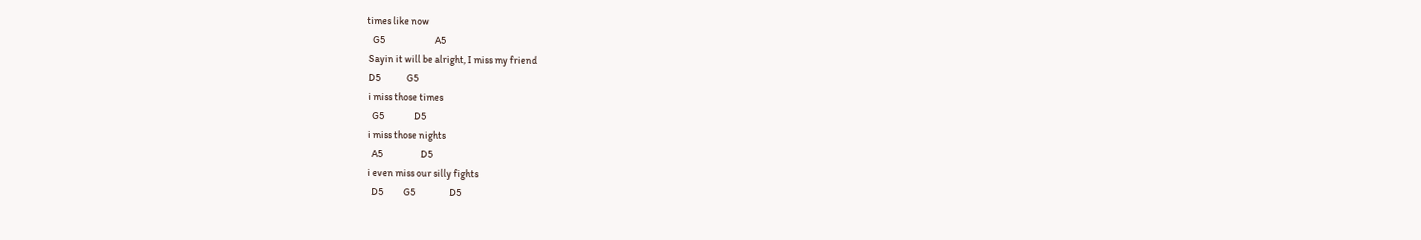times like now
   G5                         A5
 Sayin it will be alright, I miss my friend
 D5             G5
 i miss those times
   G5               D5
 i miss those nights
   A5                   D5
 i even miss our silly fights
   D5          G5                 D5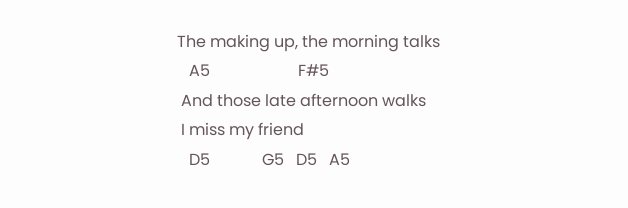The making up, the morning talks
   A5                      F#5
 And those late afternoon walks
 I miss my friend
   D5             G5   D5   A5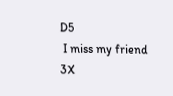D5
 I miss my friend    3X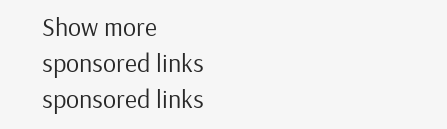Show more
sponsored links
sponsored links